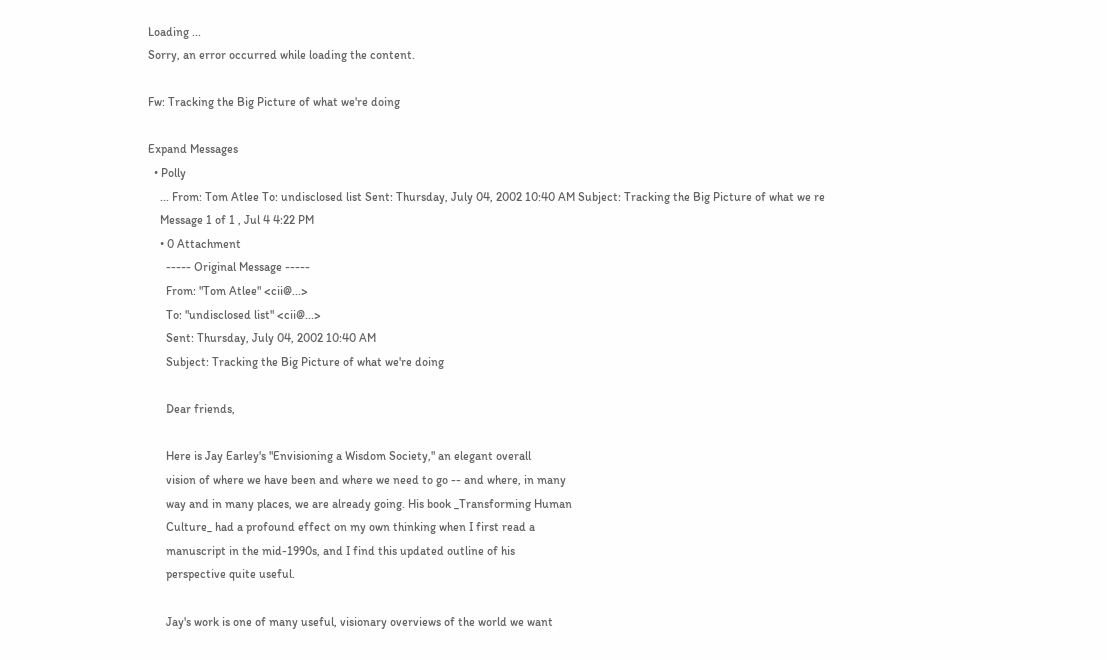Loading ...
Sorry, an error occurred while loading the content.

Fw: Tracking the Big Picture of what we're doing

Expand Messages
  • Polly
    ... From: Tom Atlee To: undisclosed list Sent: Thursday, July 04, 2002 10:40 AM Subject: Tracking the Big Picture of what we re
    Message 1 of 1 , Jul 4 4:22 PM
    • 0 Attachment
      ----- Original Message -----
      From: "Tom Atlee" <cii@...>
      To: "undisclosed list" <cii@...>
      Sent: Thursday, July 04, 2002 10:40 AM
      Subject: Tracking the Big Picture of what we're doing

      Dear friends,

      Here is Jay Earley's "Envisioning a Wisdom Society," an elegant overall
      vision of where we have been and where we need to go -- and where, in many
      way and in many places, we are already going. His book _Transforming Human
      Culture_ had a profound effect on my own thinking when I first read a
      manuscript in the mid-1990s, and I find this updated outline of his
      perspective quite useful.

      Jay's work is one of many useful, visionary overviews of the world we want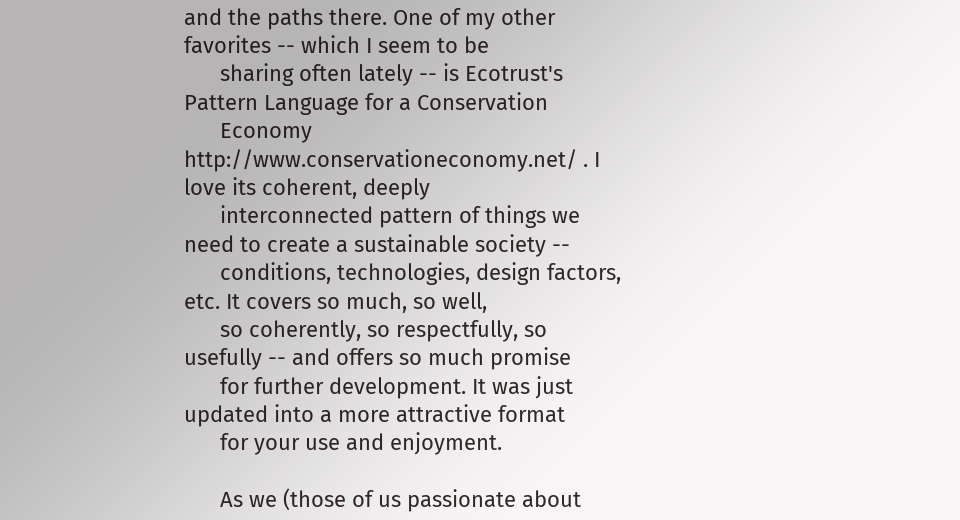and the paths there. One of my other favorites -- which I seem to be
      sharing often lately -- is Ecotrust's Pattern Language for a Conservation
      Economy http://www.conservationeconomy.net/ . I love its coherent, deeply
      interconnected pattern of things we need to create a sustainable society --
      conditions, technologies, design factors, etc. It covers so much, so well,
      so coherently, so respectfully, so usefully -- and offers so much promise
      for further development. It was just updated into a more attractive format
      for your use and enjoyment.

      As we (those of us passionate about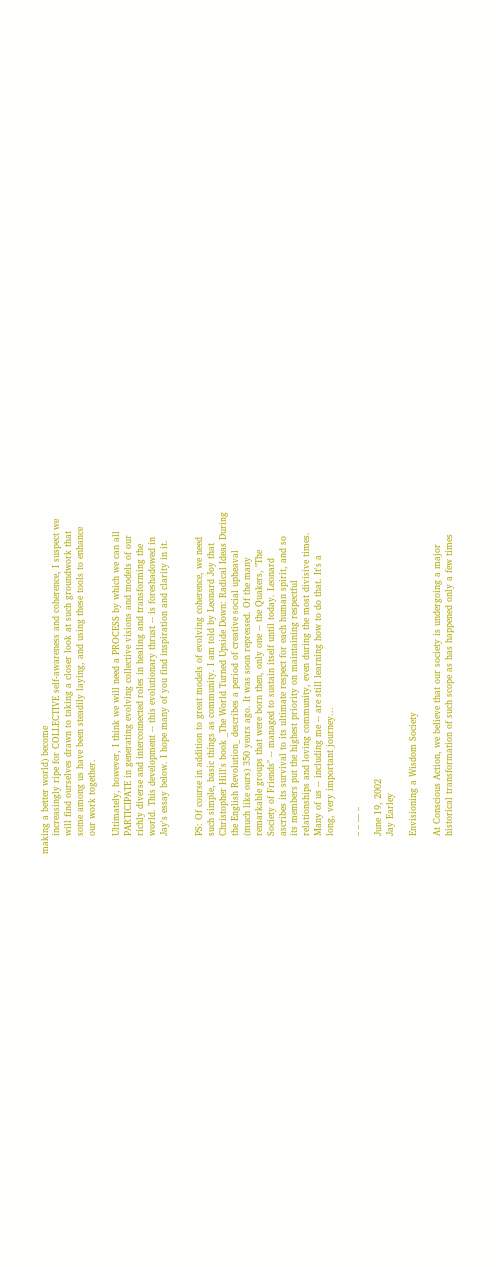making a better world) become
      increasingly ripe for COLLECTIVE self-awareness and coherence, I suspect we
      will find ourselves drawn to taking a closer look at such groundwork that
      some among us have been steadily laying, and using these tools to enhance
      our work together.

      Ultimately, however, I think we will need a PROCESS by which we can all
      PARTICIPATE in generating evolving collective visions and models of our
      richly diverse and interconnected roles in healing and transforming the
      world. This development -- this evolutionary thrust -- is foreshadowed in
      Jay's essay below. I hope many of you find inspiration and clarity in it.


      PS: Of course in addition to great models of evolving coherence, we need
      such simple, basic things as community. I am told by Leonard Joy that
      Christopher Hill's book _The World Turned Upside Down: Radical Ideas During
      the English Revolution_ describes a period of creative social upheaval
      (much like ours) 350 years ago. It was soon repressed. Of the many
      remarkable groups that were born then, only one -- the Quakers, "The
      Society of Friends" -- managed to sustain itself until today. Leonard
      ascribes its survival to its ultimate respect for each human spirit, and so
      its members put the highest priority on maintaining respectful
      relationships and loving community, even during the most divisive times.
      Many of us -- including me -- are still learning how to do that. It's a
      long, very important journey...

      _ _ __ _

      June 19, 2002
      Jay Earley

      Envisioning a Wisdom Society

      At Conscious Action, we believe that our society is undergoing a major
      historical transformation of such scope as has happened only a few times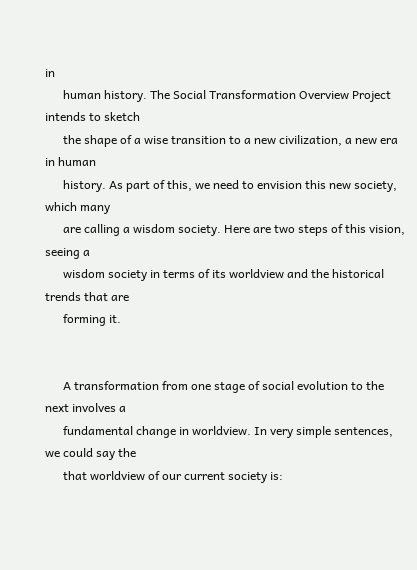in
      human history. The Social Transformation Overview Project intends to sketch
      the shape of a wise transition to a new civilization, a new era in human
      history. As part of this, we need to envision this new society, which many
      are calling a wisdom society. Here are two steps of this vision, seeing a
      wisdom society in terms of its worldview and the historical trends that are
      forming it.


      A transformation from one stage of social evolution to the next involves a
      fundamental change in worldview. In very simple sentences, we could say the
      that worldview of our current society is: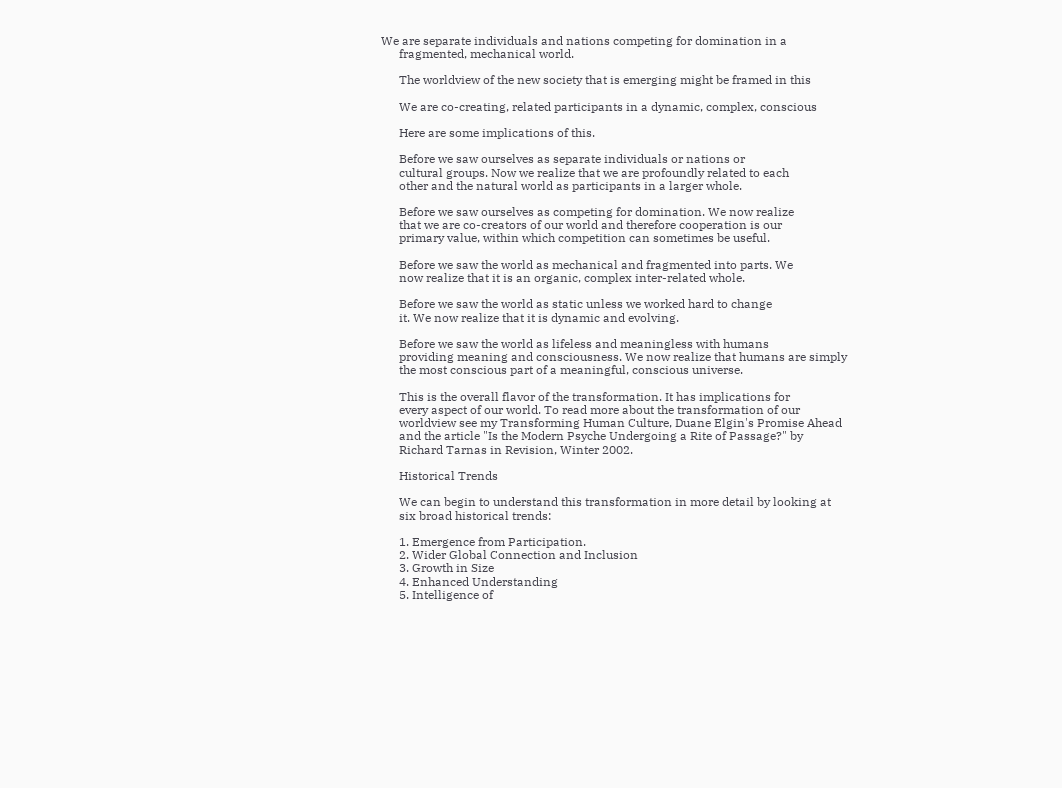We are separate individuals and nations competing for domination in a
      fragmented, mechanical world.

      The worldview of the new society that is emerging might be framed in this

      We are co-creating, related participants in a dynamic, complex, conscious

      Here are some implications of this.

      Before we saw ourselves as separate individuals or nations or
      cultural groups. Now we realize that we are profoundly related to each
      other and the natural world as participants in a larger whole.

      Before we saw ourselves as competing for domination. We now realize
      that we are co-creators of our world and therefore cooperation is our
      primary value, within which competition can sometimes be useful.

      Before we saw the world as mechanical and fragmented into parts. We
      now realize that it is an organic, complex inter-related whole.

      Before we saw the world as static unless we worked hard to change
      it. We now realize that it is dynamic and evolving.

      Before we saw the world as lifeless and meaningless with humans
      providing meaning and consciousness. We now realize that humans are simply
      the most conscious part of a meaningful, conscious universe.

      This is the overall flavor of the transformation. It has implications for
      every aspect of our world. To read more about the transformation of our
      worldview see my Transforming Human Culture, Duane Elgin's Promise Ahead
      and the article "Is the Modern Psyche Undergoing a Rite of Passage?" by
      Richard Tarnas in Revision, Winter 2002.

      Historical Trends

      We can begin to understand this transformation in more detail by looking at
      six broad historical trends:

      1. Emergence from Participation.
      2. Wider Global Connection and Inclusion
      3. Growth in Size
      4. Enhanced Understanding
      5. Intelligence of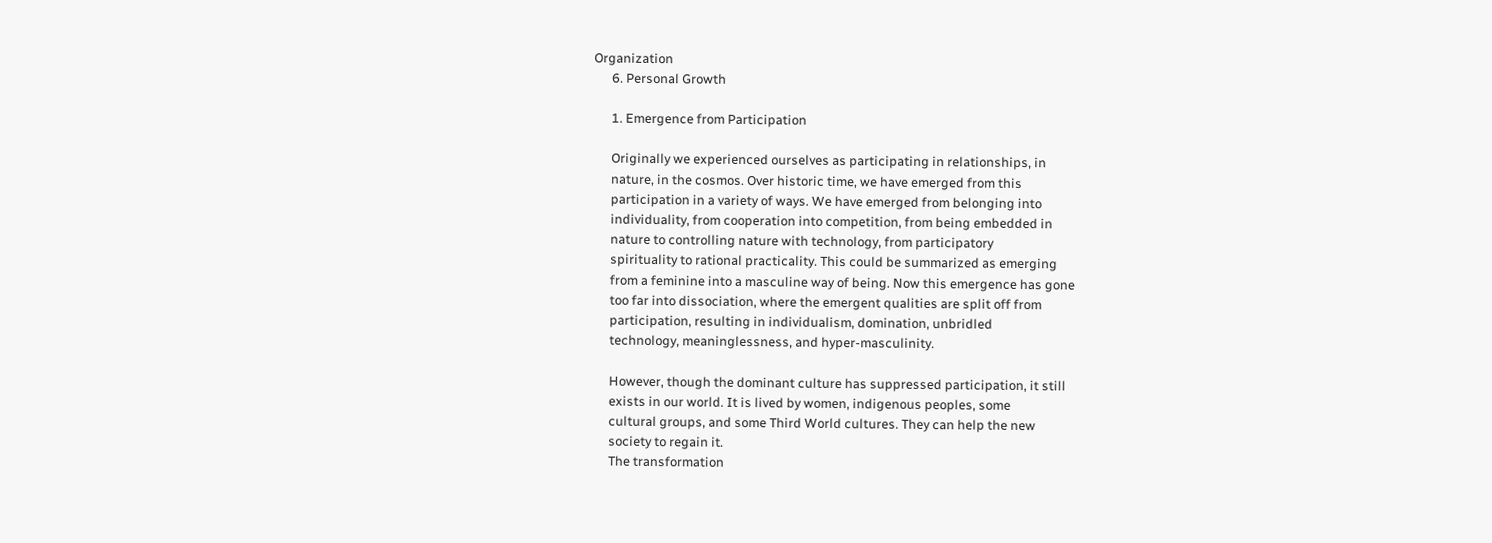Organization
      6. Personal Growth

      1. Emergence from Participation

      Originally we experienced ourselves as participating in relationships, in
      nature, in the cosmos. Over historic time, we have emerged from this
      participation in a variety of ways. We have emerged from belonging into
      individuality, from cooperation into competition, from being embedded in
      nature to controlling nature with technology, from participatory
      spirituality to rational practicality. This could be summarized as emerging
      from a feminine into a masculine way of being. Now this emergence has gone
      too far into dissociation, where the emergent qualities are split off from
      participation, resulting in individualism, domination, unbridled
      technology, meaninglessness, and hyper-masculinity.

      However, though the dominant culture has suppressed participation, it still
      exists in our world. It is lived by women, indigenous peoples, some
      cultural groups, and some Third World cultures. They can help the new
      society to regain it.
      The transformation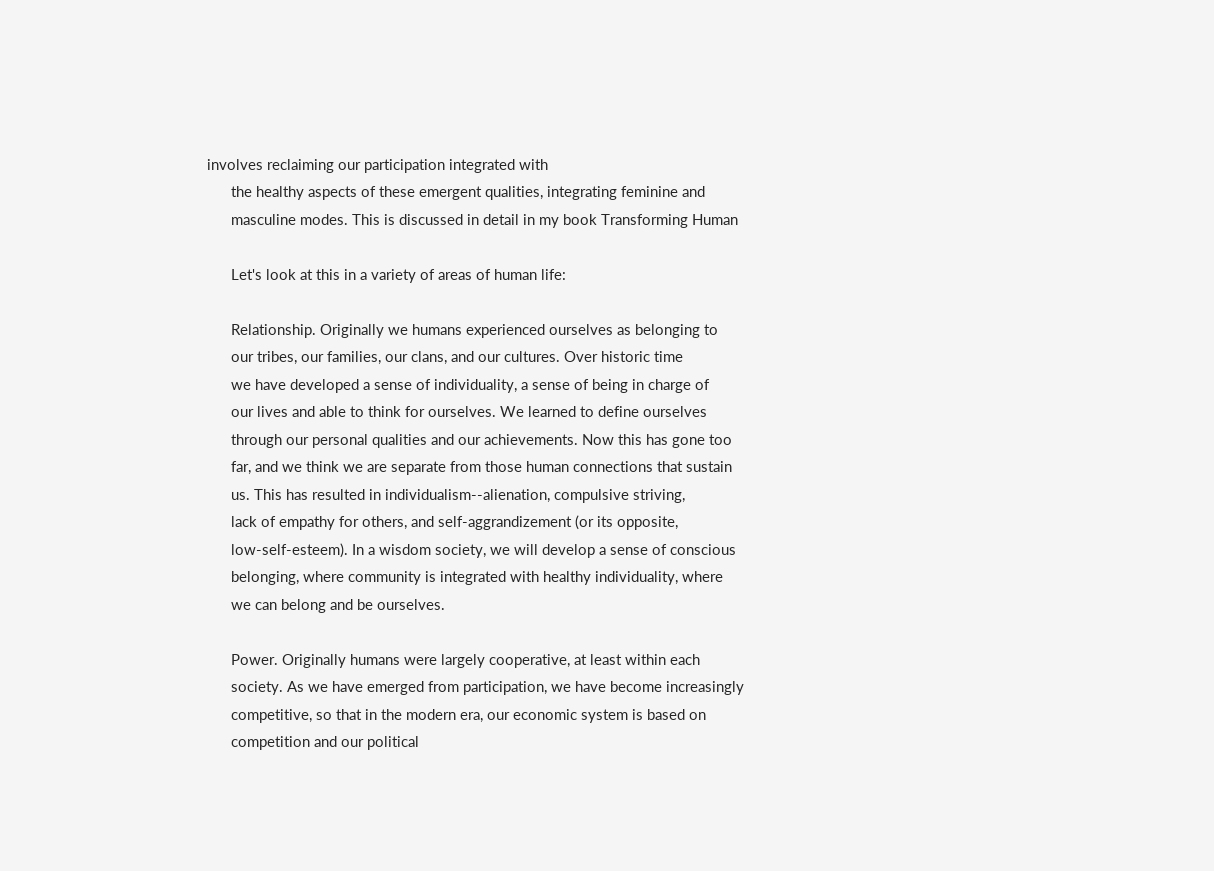involves reclaiming our participation integrated with
      the healthy aspects of these emergent qualities, integrating feminine and
      masculine modes. This is discussed in detail in my book Transforming Human

      Let's look at this in a variety of areas of human life:

      Relationship. Originally we humans experienced ourselves as belonging to
      our tribes, our families, our clans, and our cultures. Over historic time
      we have developed a sense of individuality, a sense of being in charge of
      our lives and able to think for ourselves. We learned to define ourselves
      through our personal qualities and our achievements. Now this has gone too
      far, and we think we are separate from those human connections that sustain
      us. This has resulted in individualism--alienation, compulsive striving,
      lack of empathy for others, and self-aggrandizement (or its opposite,
      low-self-esteem). In a wisdom society, we will develop a sense of conscious
      belonging, where community is integrated with healthy individuality, where
      we can belong and be ourselves.

      Power. Originally humans were largely cooperative, at least within each
      society. As we have emerged from participation, we have become increasingly
      competitive, so that in the modern era, our economic system is based on
      competition and our political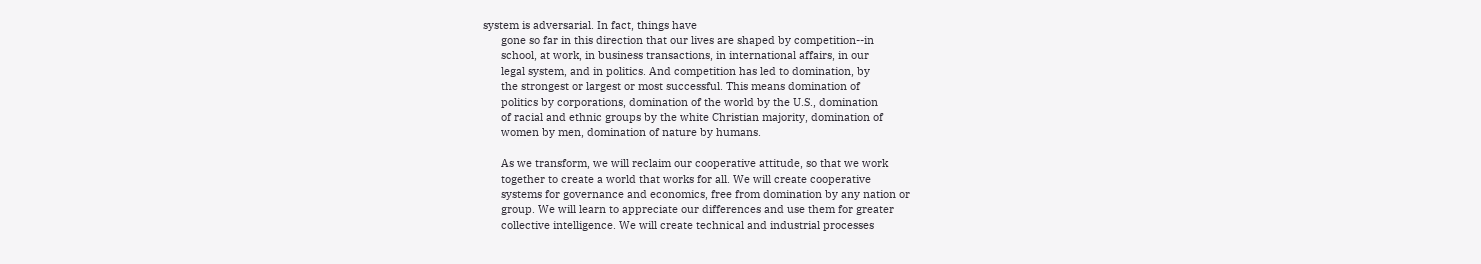system is adversarial. In fact, things have
      gone so far in this direction that our lives are shaped by competition--in
      school, at work, in business transactions, in international affairs, in our
      legal system, and in politics. And competition has led to domination, by
      the strongest or largest or most successful. This means domination of
      politics by corporations, domination of the world by the U.S., domination
      of racial and ethnic groups by the white Christian majority, domination of
      women by men, domination of nature by humans.

      As we transform, we will reclaim our cooperative attitude, so that we work
      together to create a world that works for all. We will create cooperative
      systems for governance and economics, free from domination by any nation or
      group. We will learn to appreciate our differences and use them for greater
      collective intelligence. We will create technical and industrial processes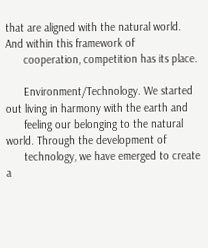that are aligned with the natural world. And within this framework of
      cooperation, competition has its place.

      Environment/Technology. We started out living in harmony with the earth and
      feeling our belonging to the natural world. Through the development of
      technology, we have emerged to create a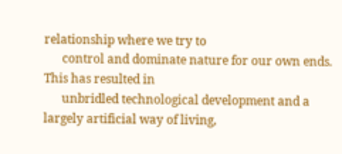relationship where we try to
      control and dominate nature for our own ends. This has resulted in
      unbridled technological development and a largely artificial way of living,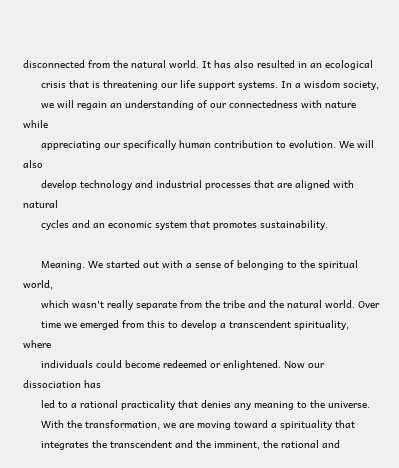disconnected from the natural world. It has also resulted in an ecological
      crisis that is threatening our life support systems. In a wisdom society,
      we will regain an understanding of our connectedness with nature while
      appreciating our specifically human contribution to evolution. We will also
      develop technology and industrial processes that are aligned with natural
      cycles and an economic system that promotes sustainability.

      Meaning. We started out with a sense of belonging to the spiritual world,
      which wasn't really separate from the tribe and the natural world. Over
      time we emerged from this to develop a transcendent spirituality, where
      individuals could become redeemed or enlightened. Now our dissociation has
      led to a rational practicality that denies any meaning to the universe.
      With the transformation, we are moving toward a spirituality that
      integrates the transcendent and the imminent, the rational and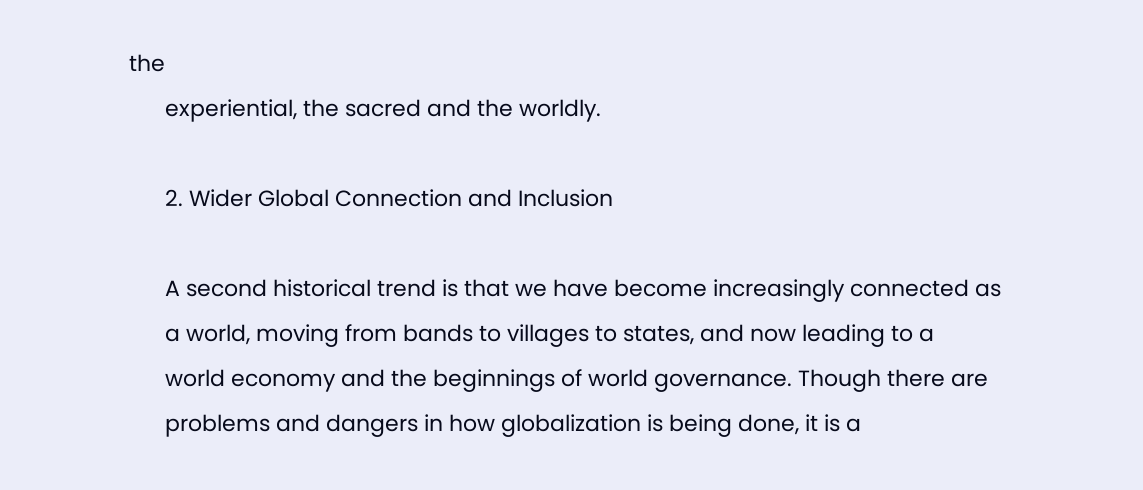the
      experiential, the sacred and the worldly.

      2. Wider Global Connection and Inclusion

      A second historical trend is that we have become increasingly connected as
      a world, moving from bands to villages to states, and now leading to a
      world economy and the beginnings of world governance. Though there are
      problems and dangers in how globalization is being done, it is a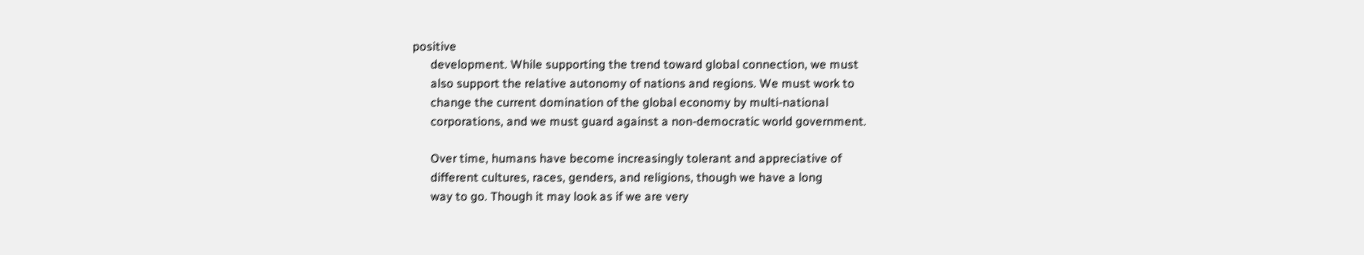positive
      development. While supporting the trend toward global connection, we must
      also support the relative autonomy of nations and regions. We must work to
      change the current domination of the global economy by multi-national
      corporations, and we must guard against a non-democratic world government.

      Over time, humans have become increasingly tolerant and appreciative of
      different cultures, races, genders, and religions, though we have a long
      way to go. Though it may look as if we are very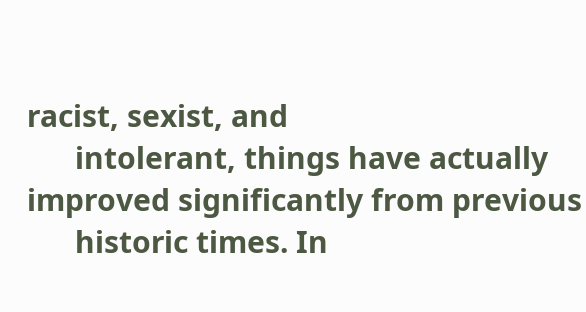racist, sexist, and
      intolerant, things have actually improved significantly from previous
      historic times. In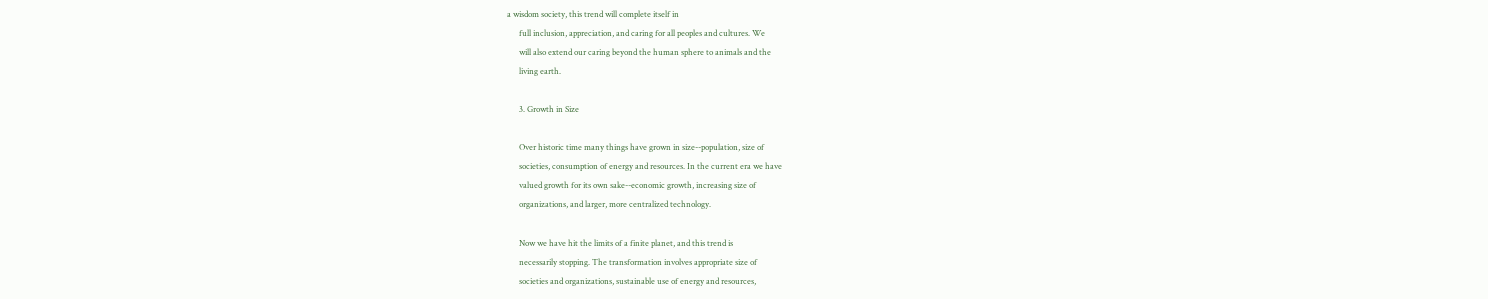a wisdom society, this trend will complete itself in
      full inclusion, appreciation, and caring for all peoples and cultures. We
      will also extend our caring beyond the human sphere to animals and the
      living earth.

      3. Growth in Size

      Over historic time many things have grown in size--population, size of
      societies, consumption of energy and resources. In the current era we have
      valued growth for its own sake--economic growth, increasing size of
      organizations, and larger, more centralized technology.

      Now we have hit the limits of a finite planet, and this trend is
      necessarily stopping. The transformation involves appropriate size of
      societies and organizations, sustainable use of energy and resources,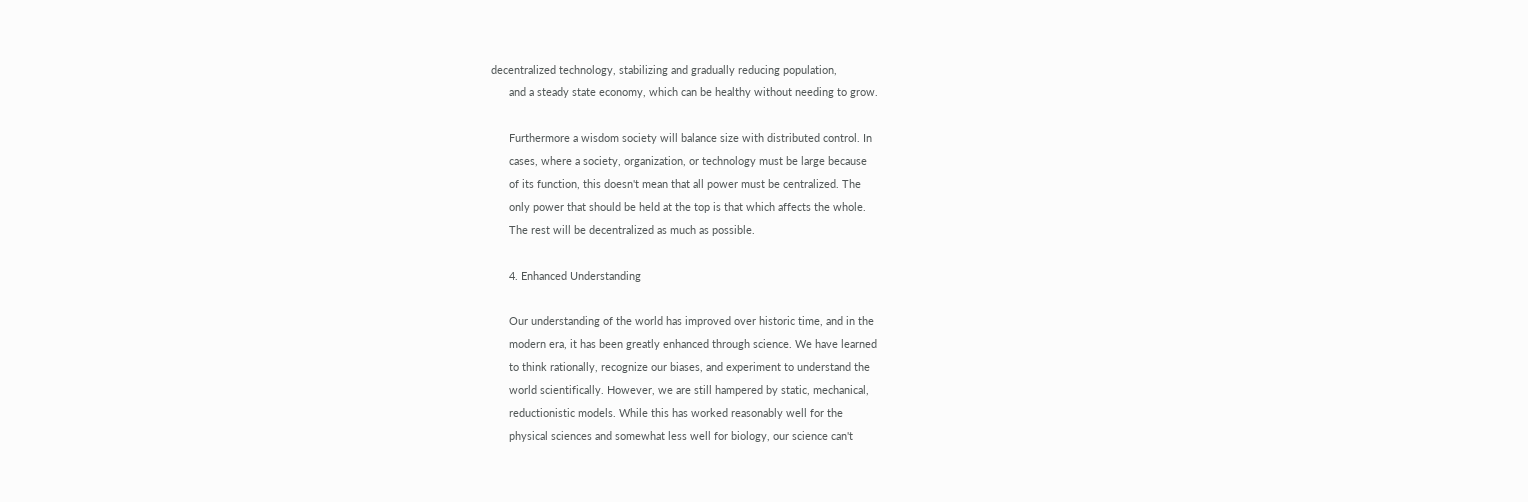decentralized technology, stabilizing and gradually reducing population,
      and a steady state economy, which can be healthy without needing to grow.

      Furthermore a wisdom society will balance size with distributed control. In
      cases, where a society, organization, or technology must be large because
      of its function, this doesn't mean that all power must be centralized. The
      only power that should be held at the top is that which affects the whole.
      The rest will be decentralized as much as possible.

      4. Enhanced Understanding

      Our understanding of the world has improved over historic time, and in the
      modern era, it has been greatly enhanced through science. We have learned
      to think rationally, recognize our biases, and experiment to understand the
      world scientifically. However, we are still hampered by static, mechanical,
      reductionistic models. While this has worked reasonably well for the
      physical sciences and somewhat less well for biology, our science can't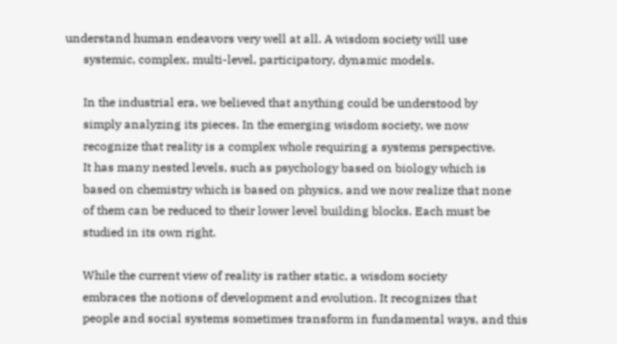understand human endeavors very well at all. A wisdom society will use
      systemic, complex, multi-level, participatory, dynamic models.

      In the industrial era, we believed that anything could be understood by
      simply analyzing its pieces. In the emerging wisdom society, we now
      recognize that reality is a complex whole requiring a systems perspective.
      It has many nested levels, such as psychology based on biology which is
      based on chemistry which is based on physics, and we now realize that none
      of them can be reduced to their lower level building blocks. Each must be
      studied in its own right.

      While the current view of reality is rather static, a wisdom society
      embraces the notions of development and evolution. It recognizes that
      people and social systems sometimes transform in fundamental ways, and this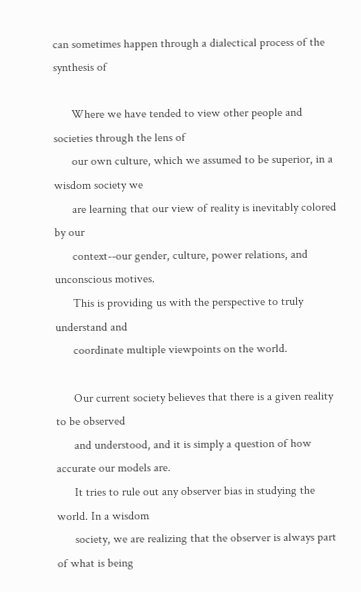can sometimes happen through a dialectical process of the synthesis of

      Where we have tended to view other people and societies through the lens of
      our own culture, which we assumed to be superior, in a wisdom society we
      are learning that our view of reality is inevitably colored by our
      context--our gender, culture, power relations, and unconscious motives.
      This is providing us with the perspective to truly understand and
      coordinate multiple viewpoints on the world.

      Our current society believes that there is a given reality to be observed
      and understood, and it is simply a question of how accurate our models are.
      It tries to rule out any observer bias in studying the world. In a wisdom
      society, we are realizing that the observer is always part of what is being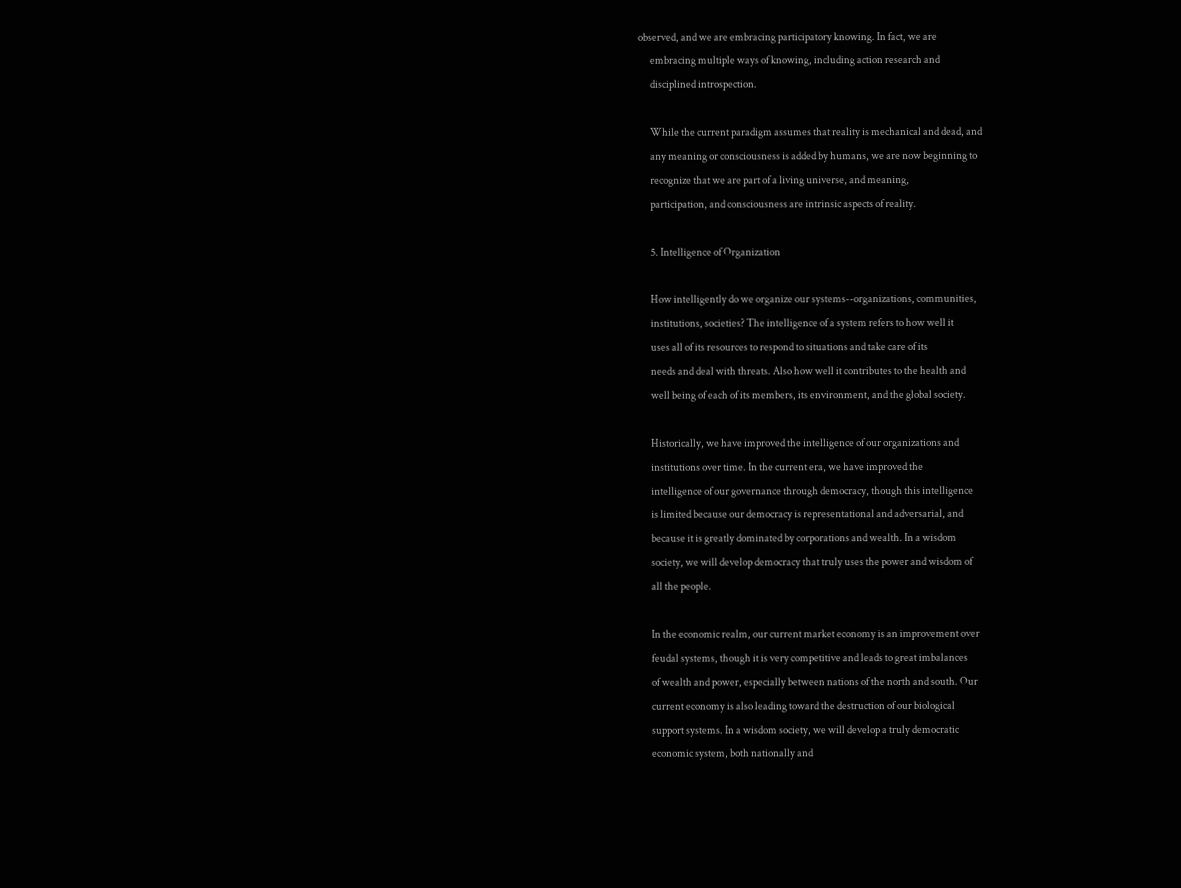observed, and we are embracing participatory knowing. In fact, we are
      embracing multiple ways of knowing, including action research and
      disciplined introspection.

      While the current paradigm assumes that reality is mechanical and dead, and
      any meaning or consciousness is added by humans, we are now beginning to
      recognize that we are part of a living universe, and meaning,
      participation, and consciousness are intrinsic aspects of reality.

      5. Intelligence of Organization

      How intelligently do we organize our systems--organizations, communities,
      institutions, societies? The intelligence of a system refers to how well it
      uses all of its resources to respond to situations and take care of its
      needs and deal with threats. Also how well it contributes to the health and
      well being of each of its members, its environment, and the global society.

      Historically, we have improved the intelligence of our organizations and
      institutions over time. In the current era, we have improved the
      intelligence of our governance through democracy, though this intelligence
      is limited because our democracy is representational and adversarial, and
      because it is greatly dominated by corporations and wealth. In a wisdom
      society, we will develop democracy that truly uses the power and wisdom of
      all the people.

      In the economic realm, our current market economy is an improvement over
      feudal systems, though it is very competitive and leads to great imbalances
      of wealth and power, especially between nations of the north and south. Our
      current economy is also leading toward the destruction of our biological
      support systems. In a wisdom society, we will develop a truly democratic
      economic system, both nationally and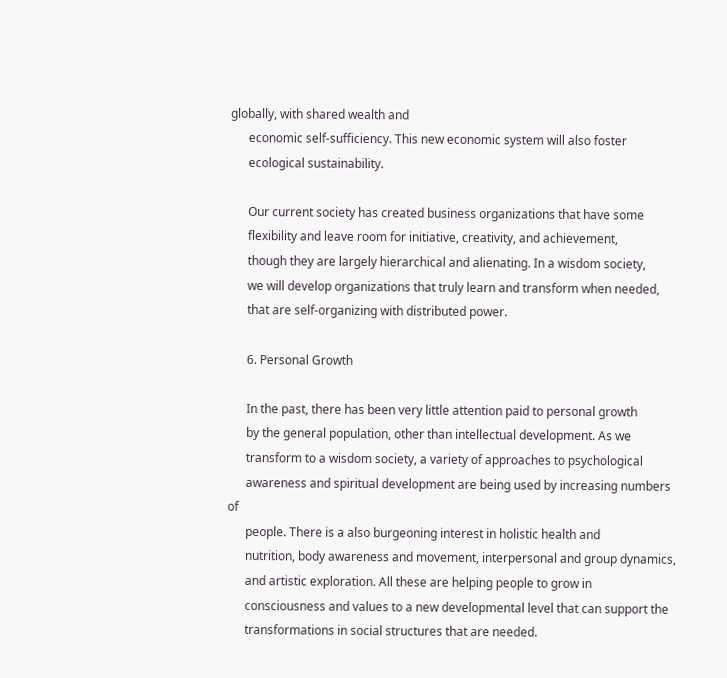globally, with shared wealth and
      economic self-sufficiency. This new economic system will also foster
      ecological sustainability.

      Our current society has created business organizations that have some
      flexibility and leave room for initiative, creativity, and achievement,
      though they are largely hierarchical and alienating. In a wisdom society,
      we will develop organizations that truly learn and transform when needed,
      that are self-organizing with distributed power.

      6. Personal Growth

      In the past, there has been very little attention paid to personal growth
      by the general population, other than intellectual development. As we
      transform to a wisdom society, a variety of approaches to psychological
      awareness and spiritual development are being used by increasing numbers of
      people. There is a also burgeoning interest in holistic health and
      nutrition, body awareness and movement, interpersonal and group dynamics,
      and artistic exploration. All these are helping people to grow in
      consciousness and values to a new developmental level that can support the
      transformations in social structures that are needed.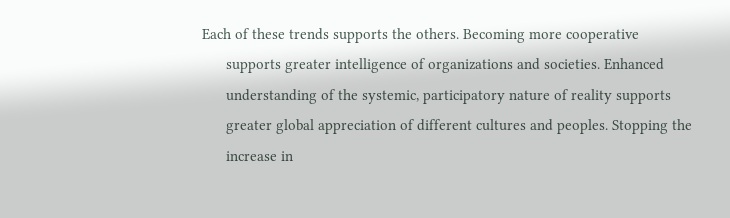Each of these trends supports the others. Becoming more cooperative
      supports greater intelligence of organizations and societies. Enhanced
      understanding of the systemic, participatory nature of reality supports
      greater global appreciation of different cultures and peoples. Stopping the
      increase in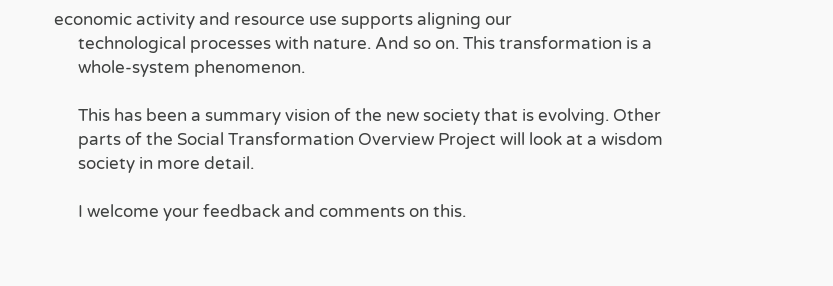economic activity and resource use supports aligning our
      technological processes with nature. And so on. This transformation is a
      whole-system phenomenon.

      This has been a summary vision of the new society that is evolving. Other
      parts of the Social Transformation Overview Project will look at a wisdom
      society in more detail.

      I welcome your feedback and comments on this.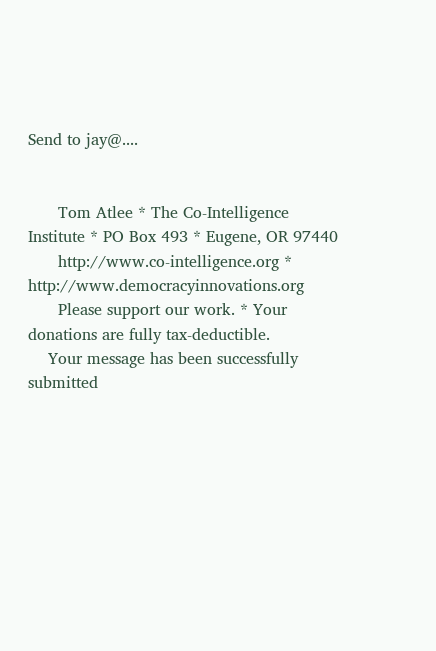Send to jay@....


      Tom Atlee * The Co-Intelligence Institute * PO Box 493 * Eugene, OR 97440
      http://www.co-intelligence.org * http://www.democracyinnovations.org
      Please support our work. * Your donations are fully tax-deductible.
    Your message has been successfully submitted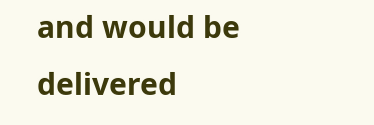and would be delivered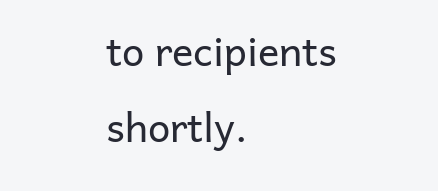to recipients shortly.